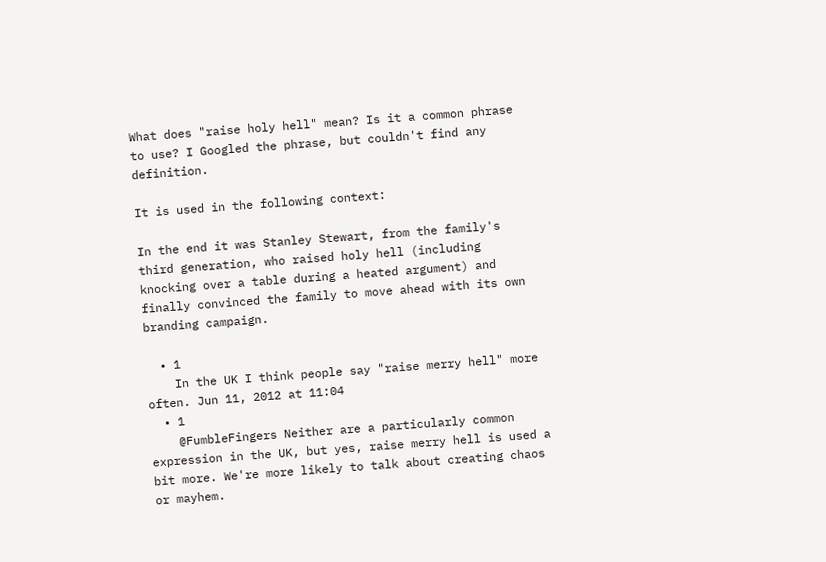What does "raise holy hell" mean? Is it a common phrase to use? I Googled the phrase, but couldn't find any definition.

It is used in the following context:

In the end it was Stanley Stewart, from the family's third generation, who raised holy hell (including knocking over a table during a heated argument) and finally convinced the family to move ahead with its own branding campaign.

  • 1
    In the UK I think people say "raise merry hell" more often. Jun 11, 2012 at 11:04
  • 1
    @FumbleFingers Neither are a particularly common expression in the UK, but yes, raise merry hell is used a bit more. We're more likely to talk about creating chaos or mayhem.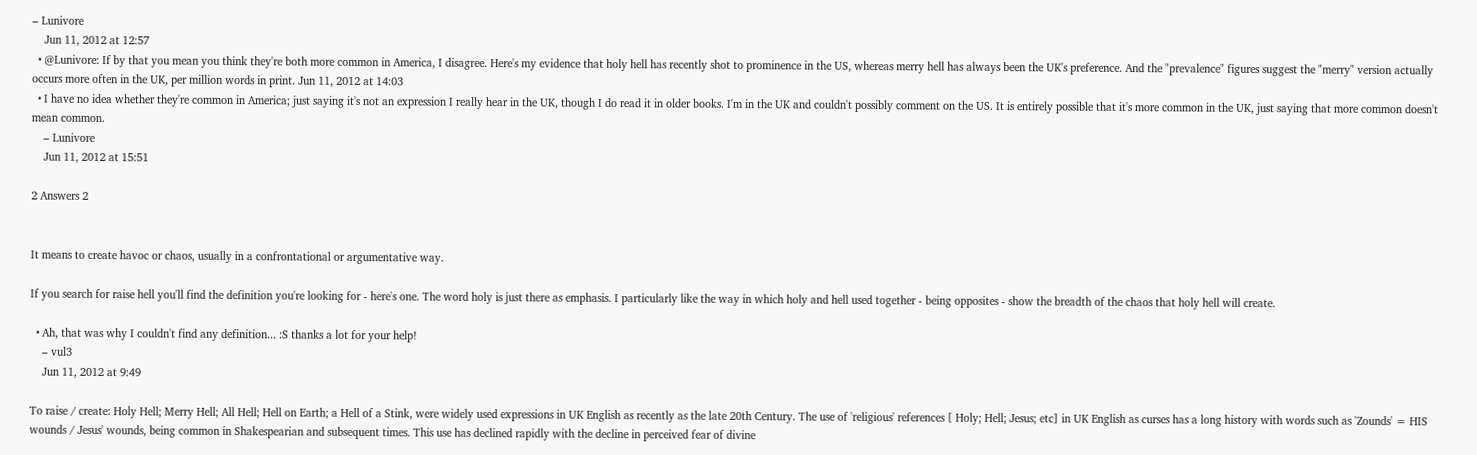– Lunivore
    Jun 11, 2012 at 12:57
  • @Lunivore: If by that you mean you think they're both more common in America, I disagree. Here's my evidence that holy hell has recently shot to prominence in the US, whereas merry hell has always been the UK's preference. And the "prevalence" figures suggest the "merry" version actually occurs more often in the UK, per million words in print. Jun 11, 2012 at 14:03
  • I have no idea whether they're common in America; just saying it's not an expression I really hear in the UK, though I do read it in older books. I'm in the UK and couldn't possibly comment on the US. It is entirely possible that it's more common in the UK, just saying that more common doesn't mean common.
    – Lunivore
    Jun 11, 2012 at 15:51

2 Answers 2


It means to create havoc or chaos, usually in a confrontational or argumentative way.

If you search for raise hell you'll find the definition you're looking for - here's one. The word holy is just there as emphasis. I particularly like the way in which holy and hell used together - being opposites - show the breadth of the chaos that holy hell will create.

  • Ah, that was why I couldn't find any definition... :S thanks a lot for your help!
    – vul3
    Jun 11, 2012 at 9:49

To raise / create: Holy Hell; Merry Hell; All Hell; Hell on Earth; a Hell of a Stink, were widely used expressions in UK English as recently as the late 20th Century. The use of 'religious' references [ Holy; Hell; Jesus; etc] in UK English as curses has a long history with words such as 'Zounds' = HIS wounds / Jesus' wounds, being common in Shakespearian and subsequent times. This use has declined rapidly with the decline in perceived fear of divine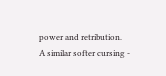power and retribution.
A similar softer cursing -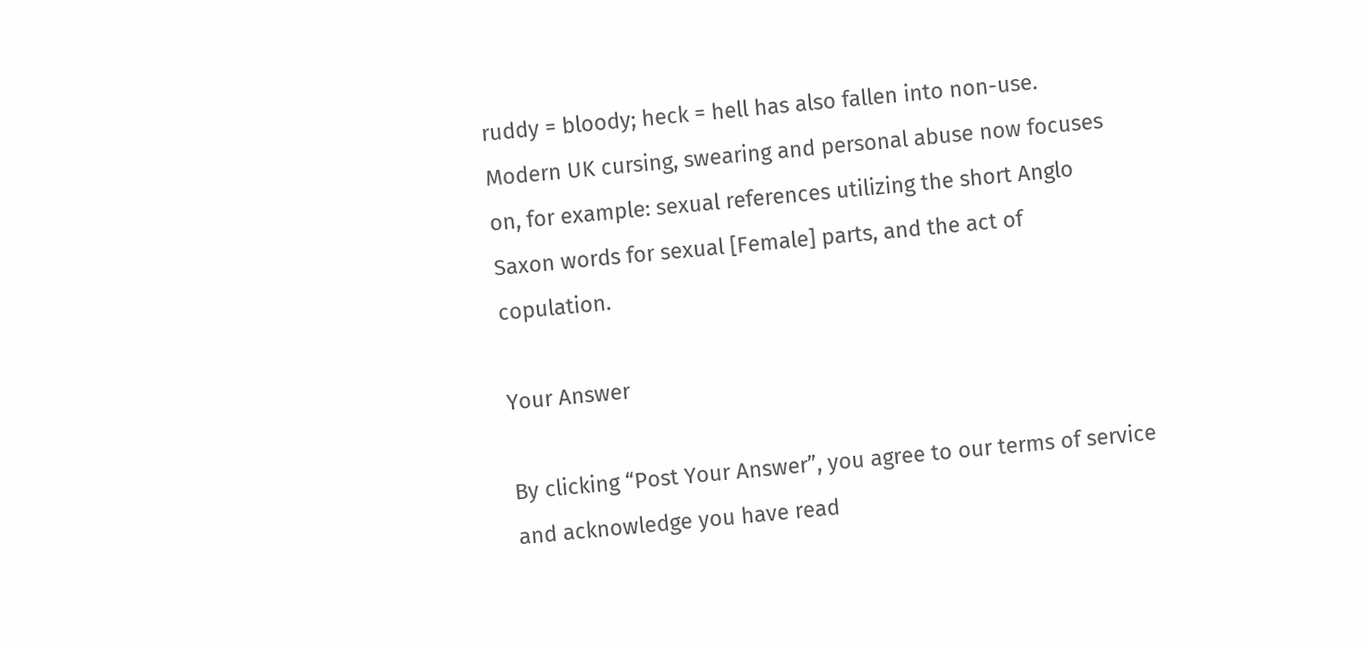ruddy = bloody; heck = hell has also fallen into non-use.
Modern UK cursing, swearing and personal abuse now focuses on, for example: sexual references utilizing the short Anglo Saxon words for sexual [Female] parts, and the act of copulation.

Your Answer

By clicking “Post Your Answer”, you agree to our terms of service and acknowledge you have read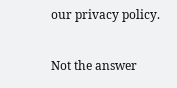our privacy policy.

Not the answer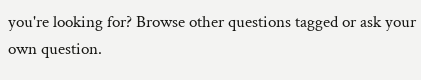you're looking for? Browse other questions tagged or ask your own question.